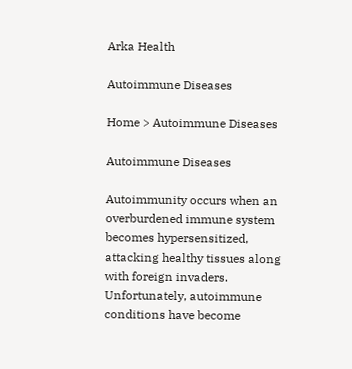Arka Health

Autoimmune Diseases

Home > Autoimmune Diseases

Autoimmune Diseases

Autoimmunity occurs when an overburdened immune system becomes hypersensitized, attacking healthy tissues along with foreign invaders. Unfortunately, autoimmune conditions have become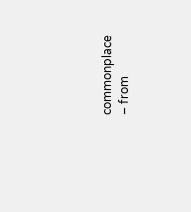commonplace – from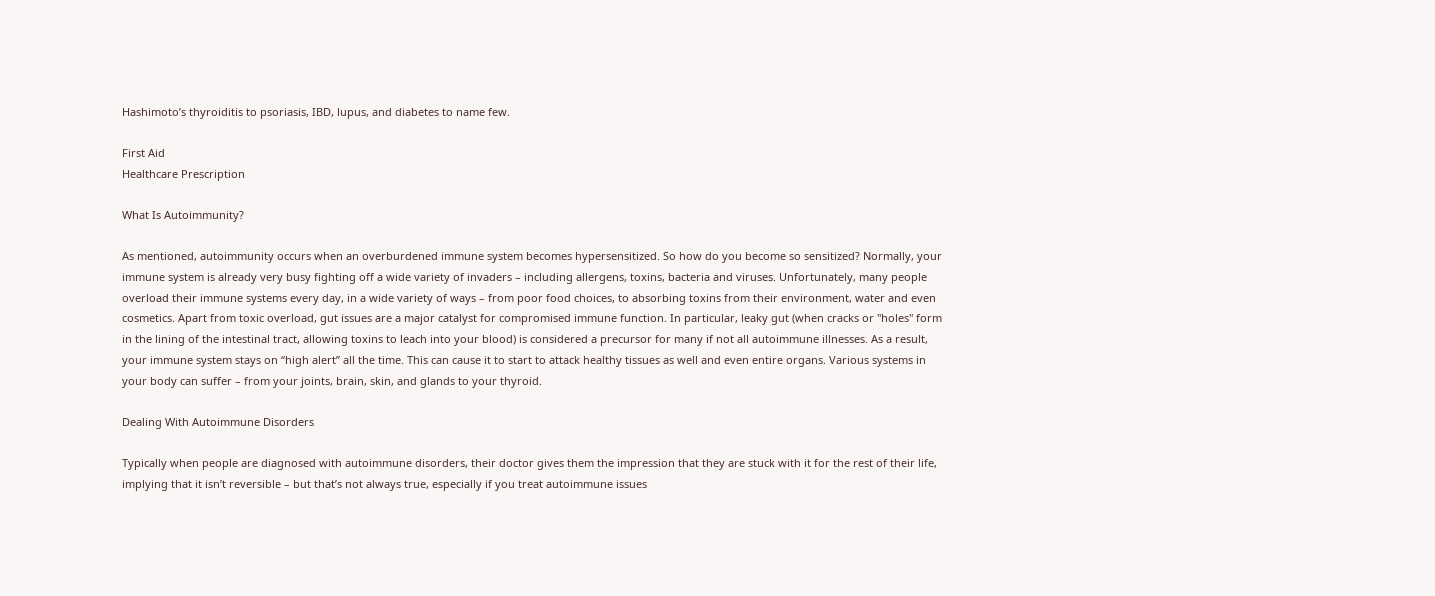Hashimoto’s thyroiditis to psoriasis, IBD, lupus, and diabetes to name few.

First Aid
Healthcare Prescription

What Is Autoimmunity?

As mentioned, autoimmunity occurs when an overburdened immune system becomes hypersensitized. So how do you become so sensitized? Normally, your immune system is already very busy fighting off a wide variety of invaders – including allergens, toxins, bacteria and viruses. Unfortunately, many people overload their immune systems every day, in a wide variety of ways – from poor food choices, to absorbing toxins from their environment, water and even cosmetics. Apart from toxic overload, gut issues are a major catalyst for compromised immune function. In particular, leaky gut (when cracks or "holes" form in the lining of the intestinal tract, allowing toxins to leach into your blood) is considered a precursor for many if not all autoimmune illnesses. As a result, your immune system stays on “high alert” all the time. This can cause it to start to attack healthy tissues as well and even entire organs. Various systems in your body can suffer – from your joints, brain, skin, and glands to your thyroid.

Dealing With Autoimmune Disorders

Typically when people are diagnosed with autoimmune disorders, their doctor gives them the impression that they are stuck with it for the rest of their life, implying that it isn’t reversible – but that’s not always true, especially if you treat autoimmune issues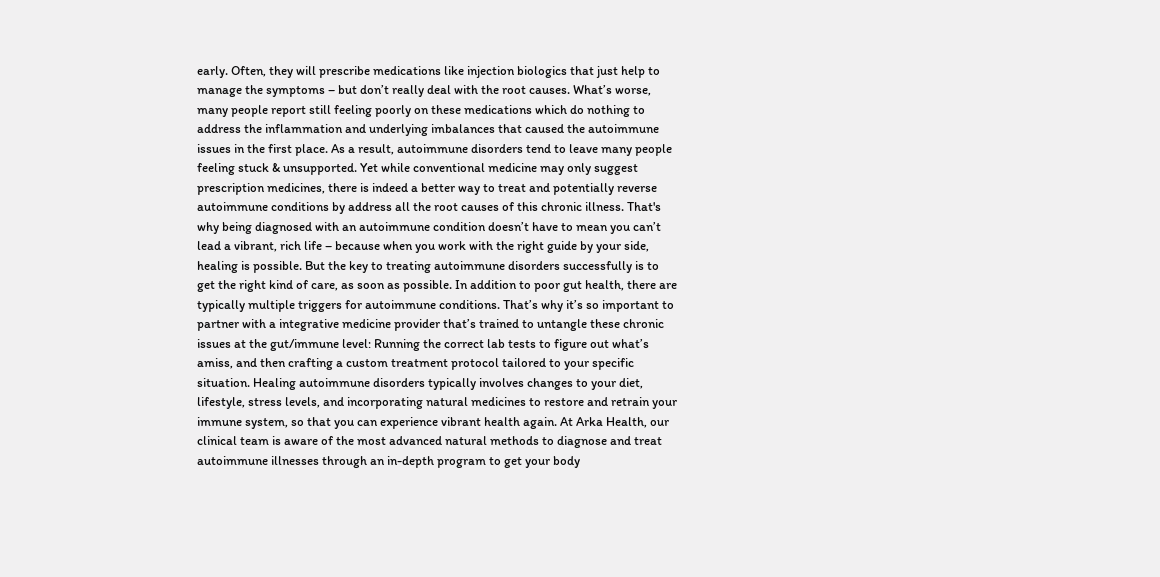early. Often, they will prescribe medications like injection biologics that just help to manage the symptoms – but don’t really deal with the root causes. What’s worse, many people report still feeling poorly on these medications which do nothing to address the inflammation and underlying imbalances that caused the autoimmune issues in the first place. As a result, autoimmune disorders tend to leave many people feeling stuck & unsupported. Yet while conventional medicine may only suggest prescription medicines, there is indeed a better way to treat and potentially reverse autoimmune conditions by address all the root causes of this chronic illness. That's why being diagnosed with an autoimmune condition doesn’t have to mean you can’t lead a vibrant, rich life – because when you work with the right guide by your side, healing is possible. But the key to treating autoimmune disorders successfully is to get the right kind of care, as soon as possible. In addition to poor gut health, there are typically multiple triggers for autoimmune conditions. That’s why it’s so important to partner with a integrative medicine provider that’s trained to untangle these chronic issues at the gut/immune level: Running the correct lab tests to figure out what’s amiss, and then crafting a custom treatment protocol tailored to your specific situation. Healing autoimmune disorders typically involves changes to your diet, lifestyle, stress levels, and incorporating natural medicines to restore and retrain your immune system, so that you can experience vibrant health again. At Arka Health, our clinical team is aware of the most advanced natural methods to diagnose and treat autoimmune illnesses through an in-depth program to get your body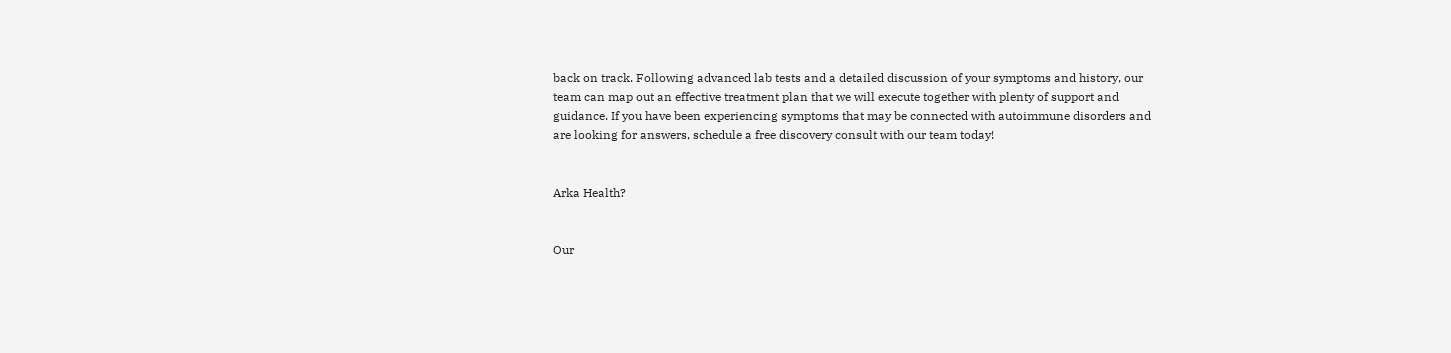back on track. Following advanced lab tests and a detailed discussion of your symptoms and history, our team can map out an effective treatment plan that we will execute together with plenty of support and guidance. If you have been experiencing symptoms that may be connected with autoimmune disorders and are looking for answers, schedule a free discovery consult with our team today!


Arka Health?


Our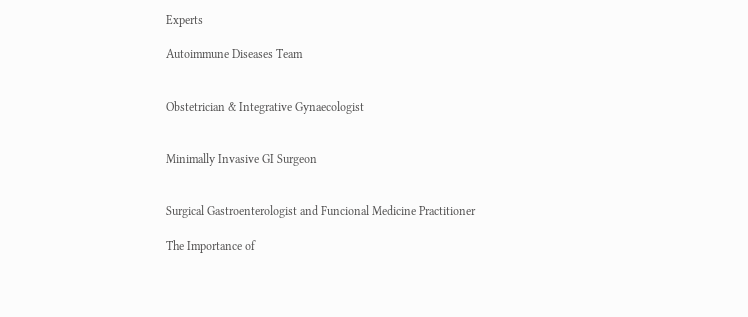Experts

Autoimmune Diseases Team


Obstetrician & Integrative Gynaecologist


Minimally Invasive GI Surgeon


Surgical Gastroenterologist and Funcional Medicine Practitioner

The Importance of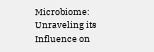Microbiome: Unraveling its Influence on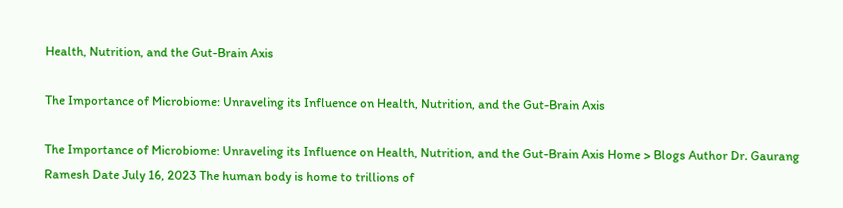Health, Nutrition, and the Gut-Brain Axis

The Importance of Microbiome: Unraveling its Influence on Health, Nutrition, and the Gut-Brain Axis

The Importance of Microbiome: Unraveling its Influence on Health, Nutrition, and the Gut-Brain Axis Home > Blogs Author Dr. Gaurang Ramesh Date July 16, 2023 The human body is home to trillions of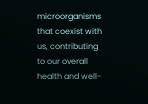microorganisms that coexist with us, contributing to our overall health and well-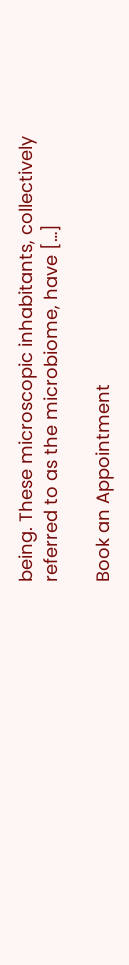being. These microscopic inhabitants, collectively referred to as the microbiome, have […]

Book an Appointment